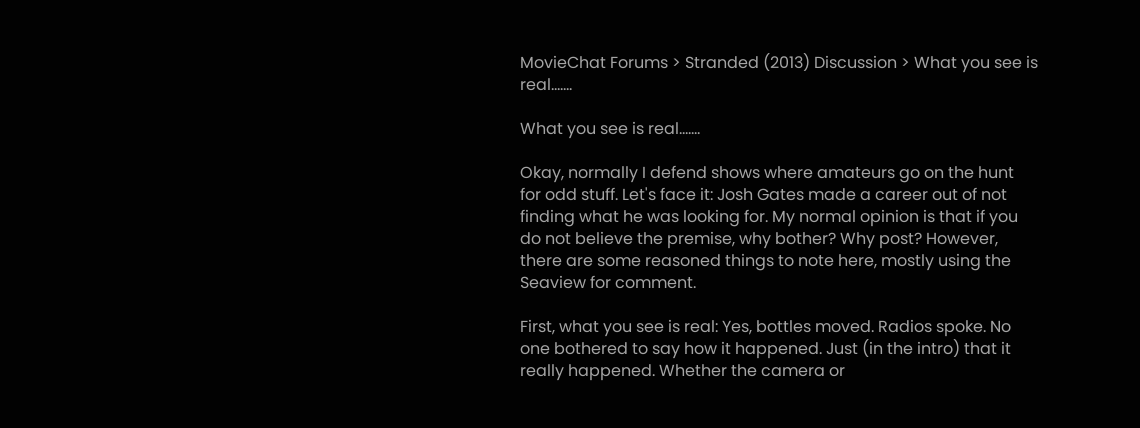MovieChat Forums > Stranded (2013) Discussion > What you see is real.......

What you see is real.......

Okay, normally I defend shows where amateurs go on the hunt for odd stuff. Let's face it: Josh Gates made a career out of not finding what he was looking for. My normal opinion is that if you do not believe the premise, why bother? Why post? However, there are some reasoned things to note here, mostly using the Seaview for comment.

First, what you see is real: Yes, bottles moved. Radios spoke. No one bothered to say how it happened. Just (in the intro) that it really happened. Whether the camera or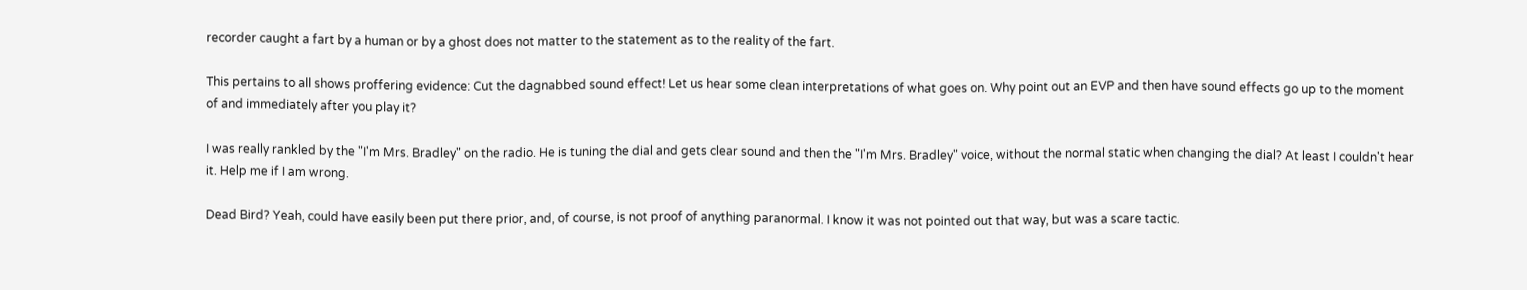recorder caught a fart by a human or by a ghost does not matter to the statement as to the reality of the fart.

This pertains to all shows proffering evidence: Cut the dagnabbed sound effect! Let us hear some clean interpretations of what goes on. Why point out an EVP and then have sound effects go up to the moment of and immediately after you play it?

I was really rankled by the "I'm Mrs. Bradley" on the radio. He is tuning the dial and gets clear sound and then the "I'm Mrs. Bradley" voice, without the normal static when changing the dial? At least I couldn't hear it. Help me if I am wrong.

Dead Bird? Yeah, could have easily been put there prior, and, of course, is not proof of anything paranormal. I know it was not pointed out that way, but was a scare tactic.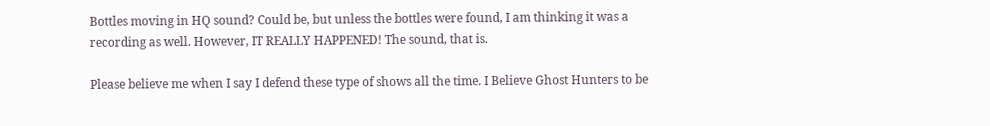Bottles moving in HQ sound? Could be, but unless the bottles were found, I am thinking it was a recording as well. However, IT REALLY HAPPENED! The sound, that is.

Please believe me when I say I defend these type of shows all the time. I Believe Ghost Hunters to be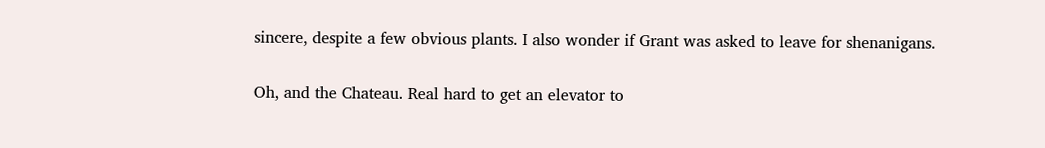sincere, despite a few obvious plants. I also wonder if Grant was asked to leave for shenanigans.

Oh, and the Chateau. Real hard to get an elevator to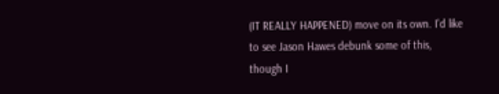(IT REALLY HAPPENED) move on its own. I'd like to see Jason Hawes debunk some of this, though I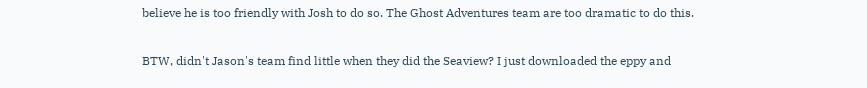believe he is too friendly with Josh to do so. The Ghost Adventures team are too dramatic to do this.

BTW, didn't Jason's team find little when they did the Seaview? I just downloaded the eppy and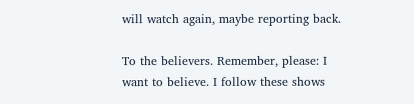will watch again, maybe reporting back.

To the believers. Remember, please: I want to believe. I follow these shows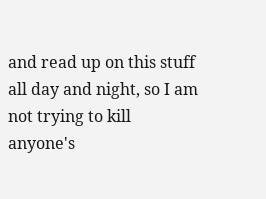and read up on this stuff all day and night, so I am not trying to kill anyone's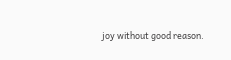joy without good reason.